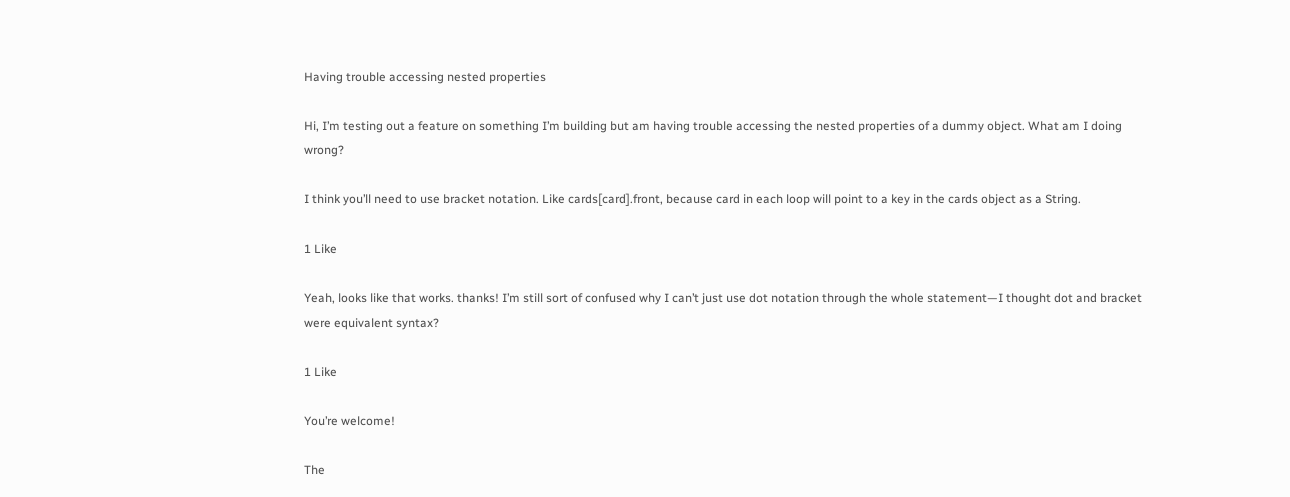Having trouble accessing nested properties

Hi, I’m testing out a feature on something I’m building but am having trouble accessing the nested properties of a dummy object. What am I doing wrong?

I think you’ll need to use bracket notation. Like cards[card].front, because card in each loop will point to a key in the cards object as a String.

1 Like

Yeah, looks like that works. thanks! I’m still sort of confused why I can’t just use dot notation through the whole statement—I thought dot and bracket were equivalent syntax?

1 Like

You’re welcome!

The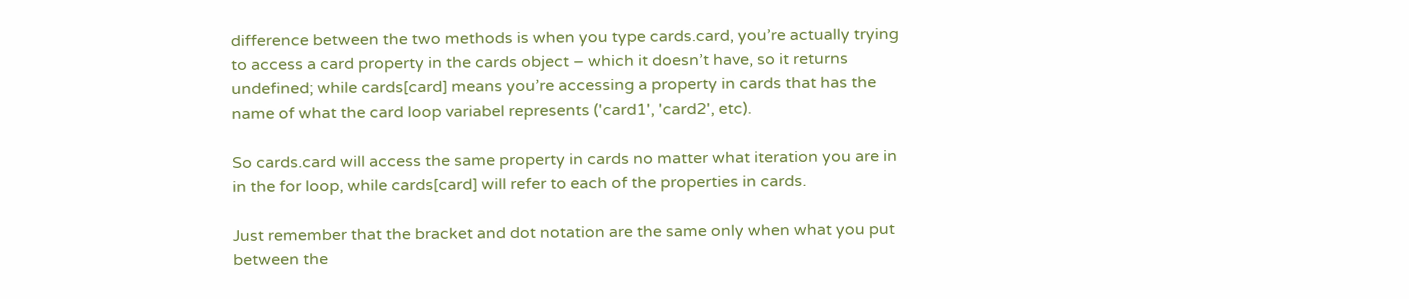difference between the two methods is when you type cards.card, you’re actually trying to access a card property in the cards object – which it doesn’t have, so it returns undefined; while cards[card] means you’re accessing a property in cards that has the name of what the card loop variabel represents ('card1', 'card2', etc).

So cards.card will access the same property in cards no matter what iteration you are in in the for loop, while cards[card] will refer to each of the properties in cards.

Just remember that the bracket and dot notation are the same only when what you put between the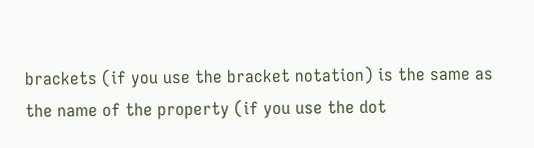brackets (if you use the bracket notation) is the same as the name of the property (if you use the dot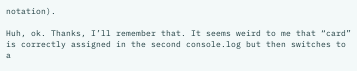notation).

Huh, ok. Thanks, I’ll remember that. It seems weird to me that “card” is correctly assigned in the second console.log but then switches to a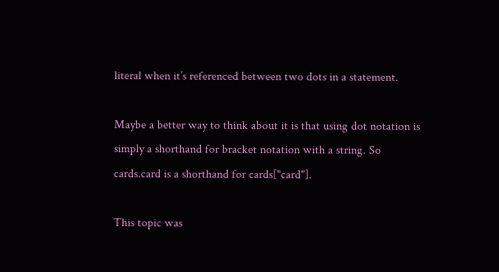literal when it’s referenced between two dots in a statement.

Maybe a better way to think about it is that using dot notation is simply a shorthand for bracket notation with a string. So cards.card is a shorthand for cards["card"].

This topic was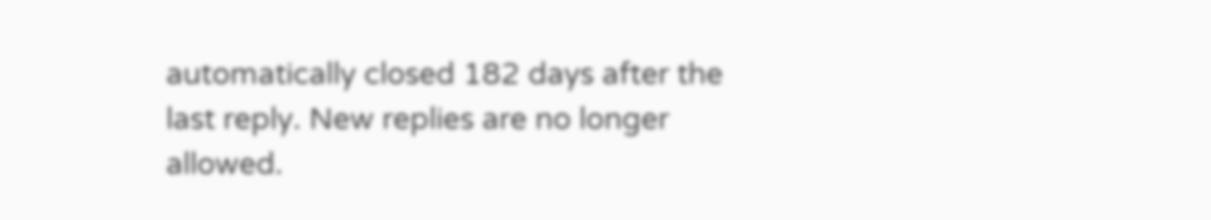automatically closed 182 days after the last reply. New replies are no longer allowed.